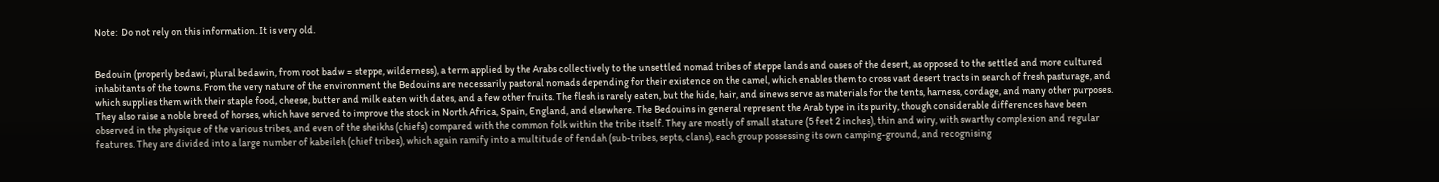Note:  Do not rely on this information. It is very old.


Bedouin (properly bedawi, plural bedawin, from root badw = steppe, wilderness), a term applied by the Arabs collectively to the unsettled nomad tribes of steppe lands and oases of the desert, as opposed to the settled and more cultured inhabitants of the towns. From the very nature of the environment the Bedouins are necessarily pastoral nomads depending for their existence on the camel, which enables them to cross vast desert tracts in search of fresh pasturage, and which supplies them with their staple food, cheese, butter and milk eaten with dates, and a few other fruits. The flesh is rarely eaten, but the hide, hair, and sinews serve as materials for the tents, harness, cordage, and many other purposes. They also raise a noble breed of horses, which have served to improve the stock in North Africa, Spain, England, and elsewhere. The Bedouins in general represent the Arab type in its purity, though considerable differences have been observed in the physique of the various tribes, and even of the sheikhs (chiefs) compared with the common folk within the tribe itself. They are mostly of small stature (5 feet 2 inches), thin and wiry, with swarthy complexion and regular features. They are divided into a large number of kabeileh (chief tribes), which again ramify into a multitude of fendah (sub-tribes, septs, clans), each group possessing its own camping-ground, and recognising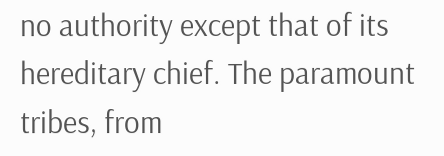no authority except that of its hereditary chief. The paramount tribes, from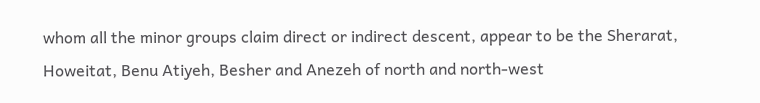whom all the minor groups claim direct or indirect descent, appear to be the Sherarat, Howeitat, Benu Atiyeh, Besher and Anezeh of north and north-west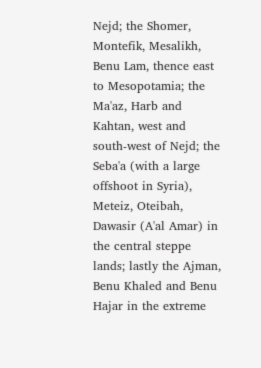Nejd; the Shomer, Montefik, Mesalikh, Benu Lam, thence east to Mesopotamia; the Ma'az, Harb and Kahtan, west and south-west of Nejd; the Seba'a (with a large offshoot in Syria), Meteiz, Oteibah, Dawasir (A'al Amar) in the central steppe lands; lastly the Ajman, Benu Khaled and Benu Hajar in the extreme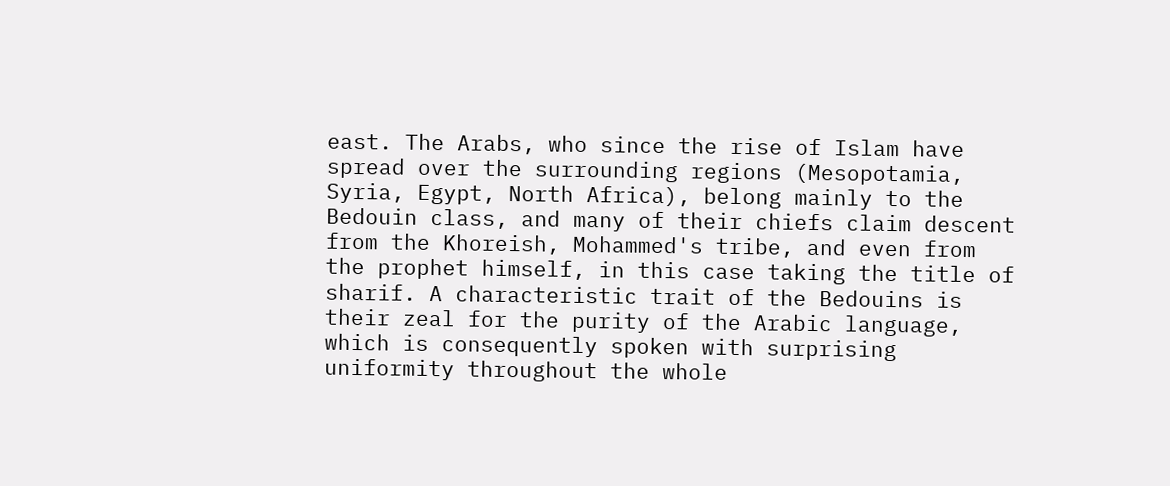east. The Arabs, who since the rise of Islam have spread over the surrounding regions (Mesopotamia, Syria, Egypt, North Africa), belong mainly to the Bedouin class, and many of their chiefs claim descent from the Khoreish, Mohammed's tribe, and even from the prophet himself, in this case taking the title of sharif. A characteristic trait of the Bedouins is their zeal for the purity of the Arabic language, which is consequently spoken with surprising uniformity throughout the whole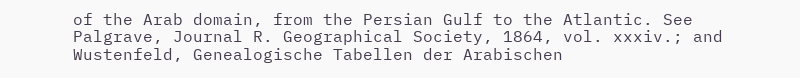of the Arab domain, from the Persian Gulf to the Atlantic. See Palgrave, Journal R. Geographical Society, 1864, vol. xxxiv.; and Wustenfeld, Genealogische Tabellen der Arabischen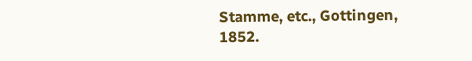Stamme, etc., Gottingen, 1852.